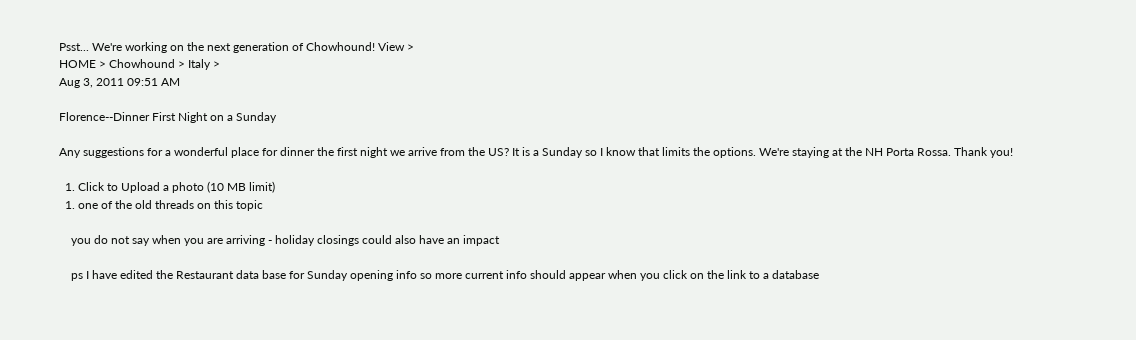Psst... We're working on the next generation of Chowhound! View >
HOME > Chowhound > Italy >
Aug 3, 2011 09:51 AM

Florence--Dinner First Night on a Sunday

Any suggestions for a wonderful place for dinner the first night we arrive from the US? It is a Sunday so I know that limits the options. We're staying at the NH Porta Rossa. Thank you!

  1. Click to Upload a photo (10 MB limit)
  1. one of the old threads on this topic

    you do not say when you are arriving - holiday closings could also have an impact

    ps I have edited the Restaurant data base for Sunday opening info so more current info should appear when you click on the link to a database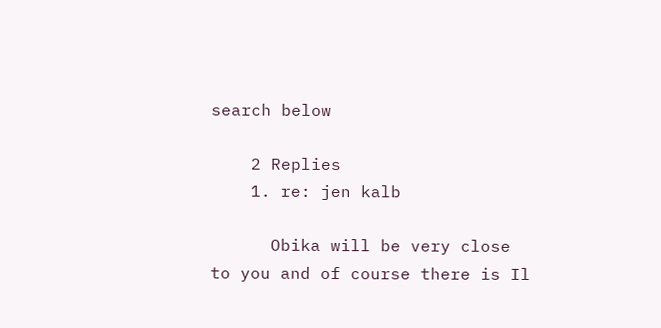search below

    2 Replies
    1. re: jen kalb

      Obika will be very close to you and of course there is Il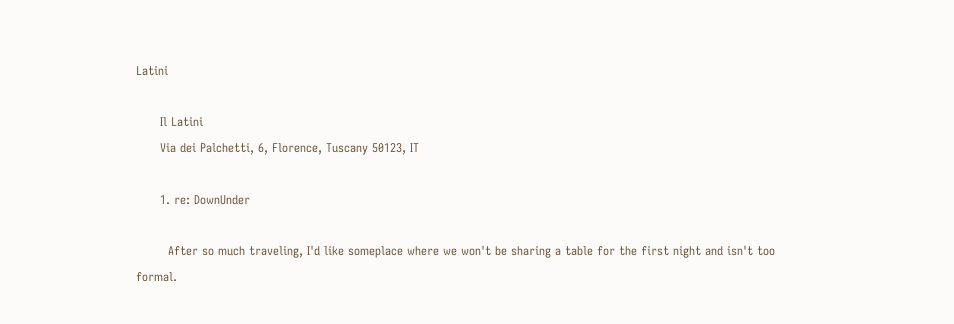Latini

      Il Latini
      Via dei Palchetti, 6, Florence, Tuscany 50123, IT

      1. re: DownUnder

        After so much traveling, I'd like someplace where we won't be sharing a table for the first night and isn't too formal.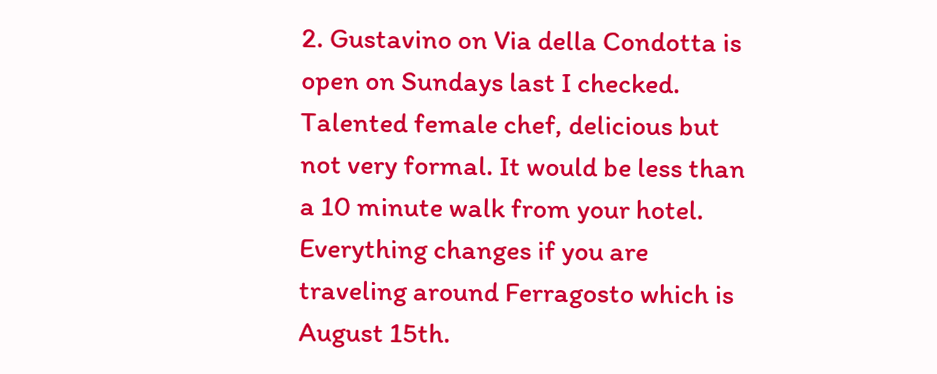2. Gustavino on Via della Condotta is open on Sundays last I checked. Talented female chef, delicious but not very formal. It would be less than a 10 minute walk from your hotel. Everything changes if you are traveling around Ferragosto which is August 15th.